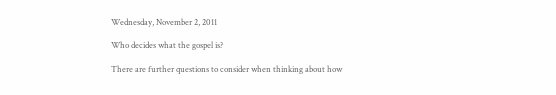Wednesday, November 2, 2011

Who decides what the gospel is?

There are further questions to consider when thinking about how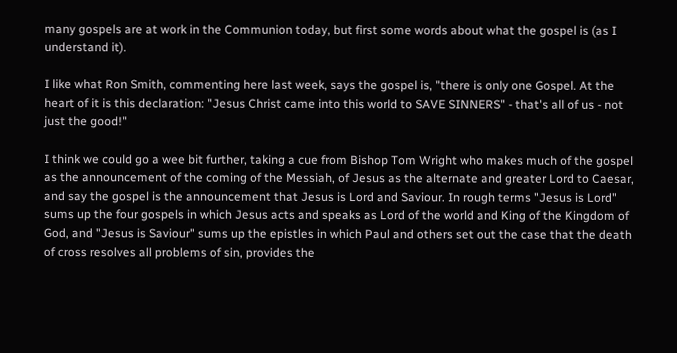many gospels are at work in the Communion today, but first some words about what the gospel is (as I understand it).

I like what Ron Smith, commenting here last week, says the gospel is, "there is only one Gospel. At the heart of it is this declaration: "Jesus Christ came into this world to SAVE SINNERS" - that's all of us - not just the good!"

I think we could go a wee bit further, taking a cue from Bishop Tom Wright who makes much of the gospel as the announcement of the coming of the Messiah, of Jesus as the alternate and greater Lord to Caesar, and say the gospel is the announcement that Jesus is Lord and Saviour. In rough terms "Jesus is Lord" sums up the four gospels in which Jesus acts and speaks as Lord of the world and King of the Kingdom of God, and "Jesus is Saviour" sums up the epistles in which Paul and others set out the case that the death of cross resolves all problems of sin, provides the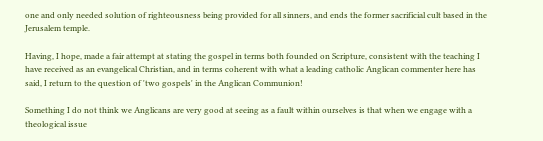one and only needed solution of righteousness being provided for all sinners, and ends the former sacrificial cult based in the Jerusalem temple.

Having, I hope, made a fair attempt at stating the gospel in terms both founded on Scripture, consistent with the teaching I have received as an evangelical Christian, and in terms coherent with what a leading catholic Anglican commenter here has said, I return to the question of 'two gospels' in the Anglican Communion!

Something I do not think we Anglicans are very good at seeing as a fault within ourselves is that when we engage with a theological issue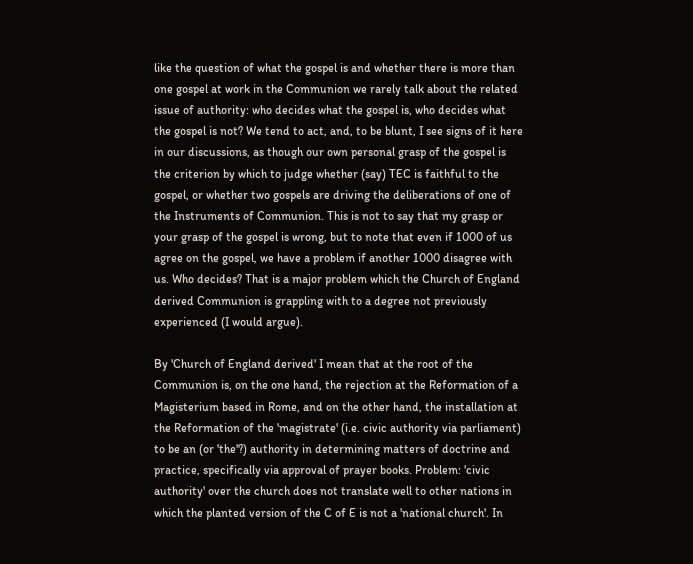like the question of what the gospel is and whether there is more than one gospel at work in the Communion we rarely talk about the related issue of authority: who decides what the gospel is, who decides what the gospel is not? We tend to act, and, to be blunt, I see signs of it here in our discussions, as though our own personal grasp of the gospel is the criterion by which to judge whether (say) TEC is faithful to the gospel, or whether two gospels are driving the deliberations of one of the Instruments of Communion. This is not to say that my grasp or your grasp of the gospel is wrong, but to note that even if 1000 of us agree on the gospel, we have a problem if another 1000 disagree with us. Who decides? That is a major problem which the Church of England derived Communion is grappling with to a degree not previously experienced (I would argue).

By 'Church of England derived' I mean that at the root of the Communion is, on the one hand, the rejection at the Reformation of a Magisterium based in Rome, and on the other hand, the installation at the Reformation of the 'magistrate' (i.e. civic authority via parliament) to be an (or 'the'?) authority in determining matters of doctrine and practice, specifically via approval of prayer books. Problem: 'civic authority' over the church does not translate well to other nations in which the planted version of the C of E is not a 'national church'. In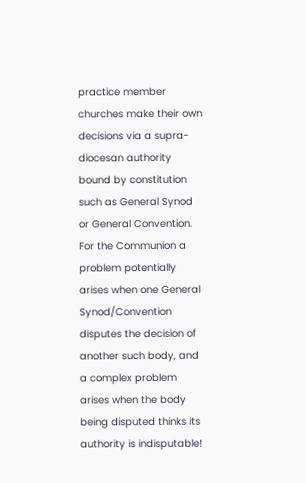practice member churches make their own decisions via a supra-diocesan authority bound by constitution such as General Synod or General Convention. For the Communion a problem potentially arises when one General Synod/Convention disputes the decision of another such body, and a complex problem arises when the body being disputed thinks its authority is indisputable!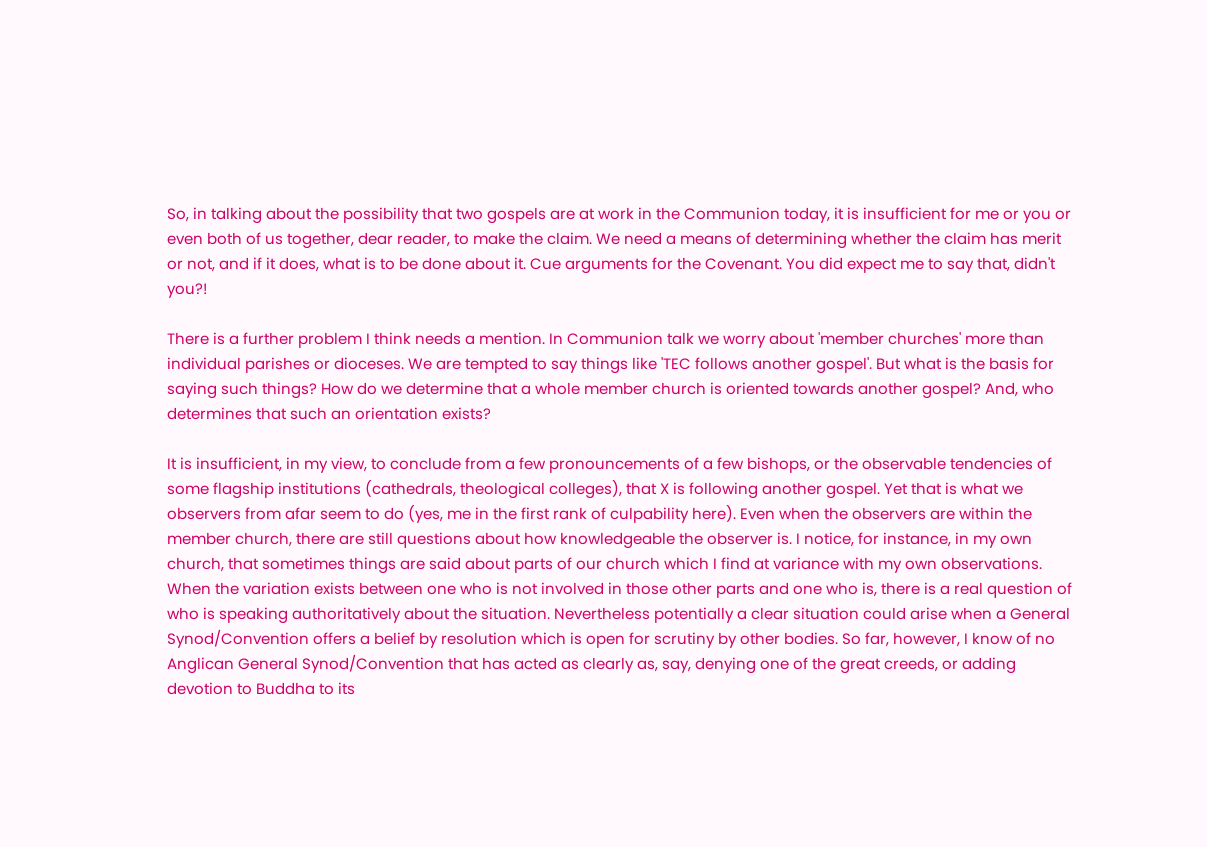So, in talking about the possibility that two gospels are at work in the Communion today, it is insufficient for me or you or even both of us together, dear reader, to make the claim. We need a means of determining whether the claim has merit or not, and if it does, what is to be done about it. Cue arguments for the Covenant. You did expect me to say that, didn't you?!

There is a further problem I think needs a mention. In Communion talk we worry about 'member churches' more than  individual parishes or dioceses. We are tempted to say things like 'TEC follows another gospel'. But what is the basis for saying such things? How do we determine that a whole member church is oriented towards another gospel? And, who determines that such an orientation exists?

It is insufficient, in my view, to conclude from a few pronouncements of a few bishops, or the observable tendencies of some flagship institutions (cathedrals, theological colleges), that X is following another gospel. Yet that is what we observers from afar seem to do (yes, me in the first rank of culpability here). Even when the observers are within the member church, there are still questions about how knowledgeable the observer is. I notice, for instance, in my own church, that sometimes things are said about parts of our church which I find at variance with my own observations. When the variation exists between one who is not involved in those other parts and one who is, there is a real question of who is speaking authoritatively about the situation. Nevertheless potentially a clear situation could arise when a General Synod/Convention offers a belief by resolution which is open for scrutiny by other bodies. So far, however, I know of no Anglican General Synod/Convention that has acted as clearly as, say, denying one of the great creeds, or adding devotion to Buddha to its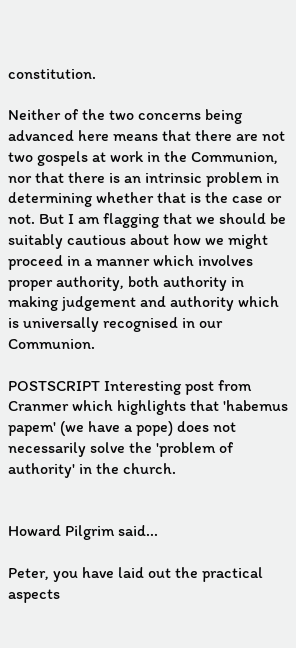constitution.

Neither of the two concerns being advanced here means that there are not two gospels at work in the Communion, nor that there is an intrinsic problem in determining whether that is the case or not. But I am flagging that we should be suitably cautious about how we might proceed in a manner which involves proper authority, both authority in making judgement and authority which is universally recognised in our Communion.

POSTSCRIPT Interesting post from Cranmer which highlights that 'habemus papem' (we have a pope) does not necessarily solve the 'problem of authority' in the church.


Howard Pilgrim said...

Peter, you have laid out the practical aspects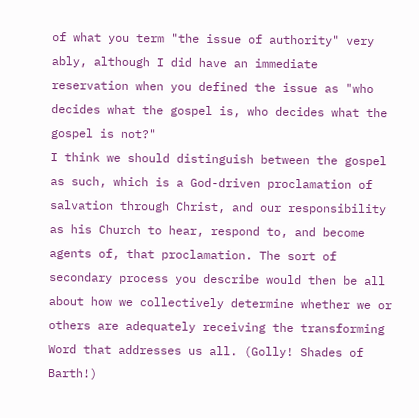of what you term "the issue of authority" very ably, although I did have an immediate reservation when you defined the issue as "who decides what the gospel is, who decides what the gospel is not?"
I think we should distinguish between the gospel as such, which is a God-driven proclamation of salvation through Christ, and our responsibility as his Church to hear, respond to, and become agents of, that proclamation. The sort of secondary process you describe would then be all about how we collectively determine whether we or others are adequately receiving the transforming Word that addresses us all. (Golly! Shades of Barth!)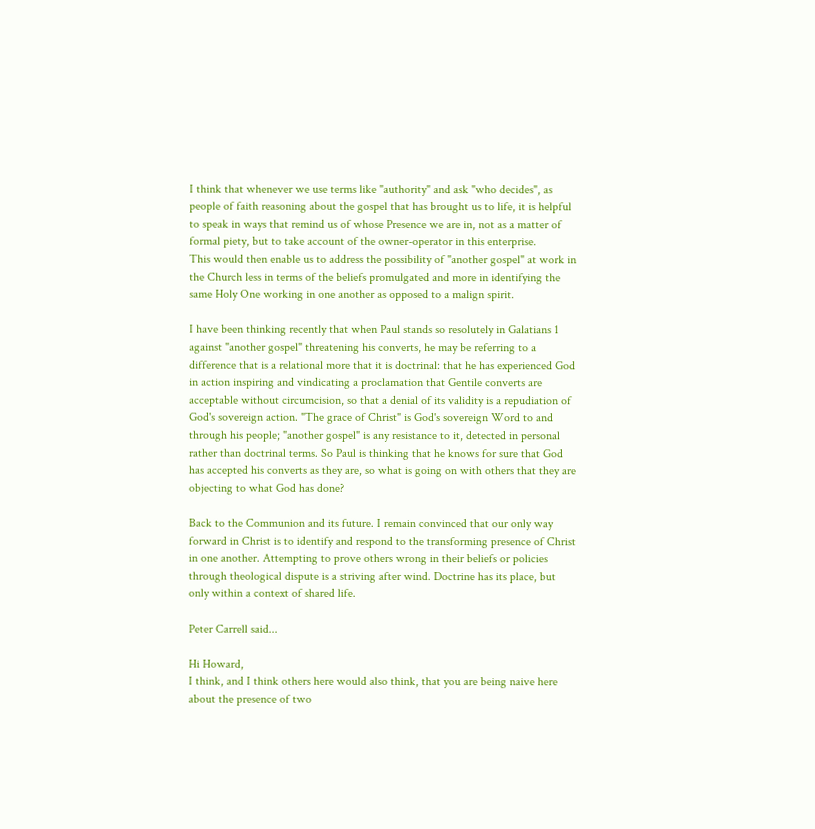I think that whenever we use terms like "authority" and ask "who decides", as people of faith reasoning about the gospel that has brought us to life, it is helpful to speak in ways that remind us of whose Presence we are in, not as a matter of formal piety, but to take account of the owner-operator in this enterprise.
This would then enable us to address the possibility of "another gospel" at work in the Church less in terms of the beliefs promulgated and more in identifying the same Holy One working in one another as opposed to a malign spirit.

I have been thinking recently that when Paul stands so resolutely in Galatians 1 against "another gospel" threatening his converts, he may be referring to a difference that is a relational more that it is doctrinal: that he has experienced God in action inspiring and vindicating a proclamation that Gentile converts are acceptable without circumcision, so that a denial of its validity is a repudiation of God's sovereign action. "The grace of Christ" is God's sovereign Word to and through his people; "another gospel" is any resistance to it, detected in personal rather than doctrinal terms. So Paul is thinking that he knows for sure that God has accepted his converts as they are, so what is going on with others that they are objecting to what God has done?

Back to the Communion and its future. I remain convinced that our only way forward in Christ is to identify and respond to the transforming presence of Christ in one another. Attempting to prove others wrong in their beliefs or policies through theological dispute is a striving after wind. Doctrine has its place, but only within a context of shared life.

Peter Carrell said...

Hi Howard,
I think, and I think others here would also think, that you are being naive here about the presence of two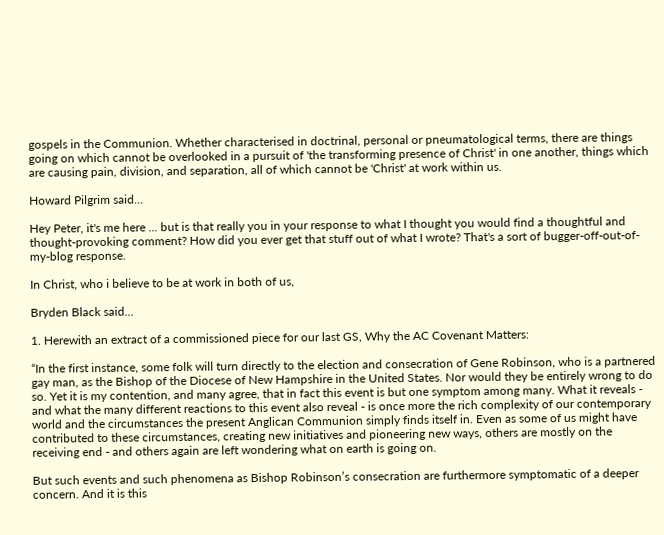gospels in the Communion. Whether characterised in doctrinal, personal or pneumatological terms, there are things going on which cannot be overlooked in a pursuit of 'the transforming presence of Christ' in one another, things which are causing pain, division, and separation, all of which cannot be 'Christ' at work within us.

Howard Pilgrim said...

Hey Peter, it's me here ... but is that really you in your response to what I thought you would find a thoughtful and thought-provoking comment? How did you ever get that stuff out of what I wrote? That's a sort of bugger-off-out-of-my-blog response.

In Christ, who i believe to be at work in both of us,

Bryden Black said...

1. Herewith an extract of a commissioned piece for our last GS, Why the AC Covenant Matters:

“In the first instance, some folk will turn directly to the election and consecration of Gene Robinson, who is a partnered gay man, as the Bishop of the Diocese of New Hampshire in the United States. Nor would they be entirely wrong to do so. Yet it is my contention, and many agree, that in fact this event is but one symptom among many. What it reveals - and what the many different reactions to this event also reveal - is once more the rich complexity of our contemporary world and the circumstances the present Anglican Communion simply finds itself in. Even as some of us might have contributed to these circumstances, creating new initiatives and pioneering new ways, others are mostly on the receiving end - and others again are left wondering what on earth is going on.

But such events and such phenomena as Bishop Robinson’s consecration are furthermore symptomatic of a deeper concern. And it is this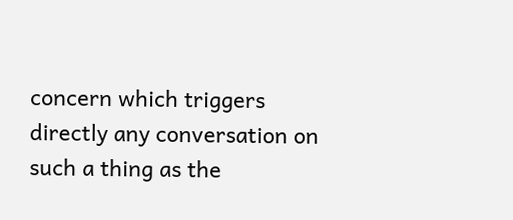concern which triggers directly any conversation on such a thing as the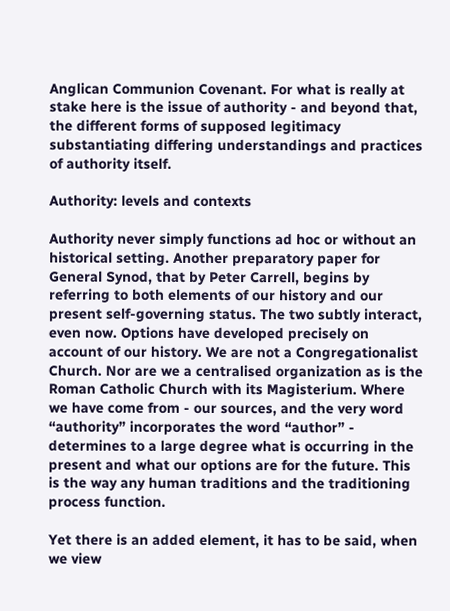Anglican Communion Covenant. For what is really at stake here is the issue of authority - and beyond that, the different forms of supposed legitimacy substantiating differing understandings and practices of authority itself.

Authority: levels and contexts

Authority never simply functions ad hoc or without an historical setting. Another preparatory paper for General Synod, that by Peter Carrell, begins by referring to both elements of our history and our present self-governing status. The two subtly interact, even now. Options have developed precisely on account of our history. We are not a Congregationalist Church. Nor are we a centralised organization as is the Roman Catholic Church with its Magisterium. Where we have come from - our sources, and the very word “authority” incorporates the word “author” - determines to a large degree what is occurring in the present and what our options are for the future. This is the way any human traditions and the traditioning process function.

Yet there is an added element, it has to be said, when we view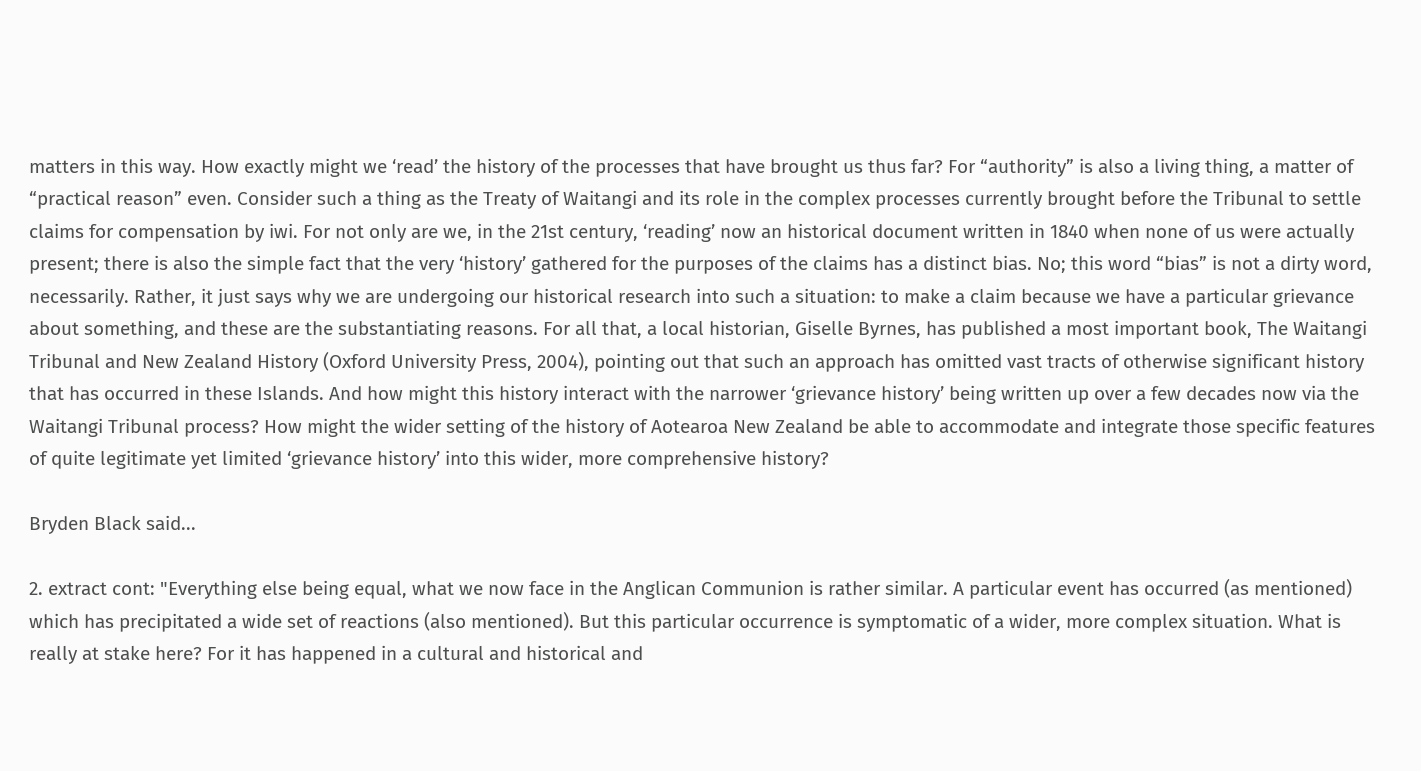matters in this way. How exactly might we ‘read’ the history of the processes that have brought us thus far? For “authority” is also a living thing, a matter of “practical reason” even. Consider such a thing as the Treaty of Waitangi and its role in the complex processes currently brought before the Tribunal to settle claims for compensation by iwi. For not only are we, in the 21st century, ‘reading’ now an historical document written in 1840 when none of us were actually present; there is also the simple fact that the very ‘history’ gathered for the purposes of the claims has a distinct bias. No; this word “bias” is not a dirty word, necessarily. Rather, it just says why we are undergoing our historical research into such a situation: to make a claim because we have a particular grievance about something, and these are the substantiating reasons. For all that, a local historian, Giselle Byrnes, has published a most important book, The Waitangi Tribunal and New Zealand History (Oxford University Press, 2004), pointing out that such an approach has omitted vast tracts of otherwise significant history that has occurred in these Islands. And how might this history interact with the narrower ‘grievance history’ being written up over a few decades now via the Waitangi Tribunal process? How might the wider setting of the history of Aotearoa New Zealand be able to accommodate and integrate those specific features of quite legitimate yet limited ‘grievance history’ into this wider, more comprehensive history?

Bryden Black said...

2. extract cont: "Everything else being equal, what we now face in the Anglican Communion is rather similar. A particular event has occurred (as mentioned) which has precipitated a wide set of reactions (also mentioned). But this particular occurrence is symptomatic of a wider, more complex situation. What is really at stake here? For it has happened in a cultural and historical and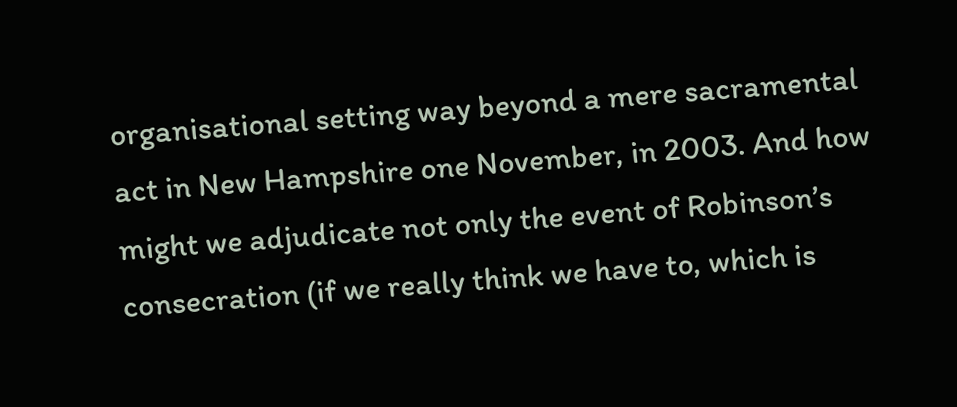organisational setting way beyond a mere sacramental act in New Hampshire one November, in 2003. And how might we adjudicate not only the event of Robinson’s consecration (if we really think we have to, which is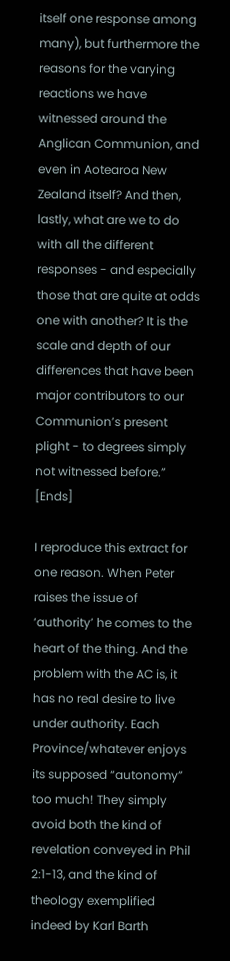itself one response among many), but furthermore the reasons for the varying reactions we have witnessed around the Anglican Communion, and even in Aotearoa New Zealand itself? And then, lastly, what are we to do with all the different responses - and especially those that are quite at odds one with another? It is the scale and depth of our differences that have been major contributors to our Communion’s present plight - to degrees simply not witnessed before.” [Ends]

I reproduce this extract for one reason. When Peter raises the issue of ‘authority’ he comes to the heart of the thing. And the problem with the AC is, it has no real desire to live under authority. Each Province/whatever enjoys its supposed “autonomy” too much! They simply avoid both the kind of revelation conveyed in Phil 2:1-13, and the kind of theology exemplified indeed by Karl Barth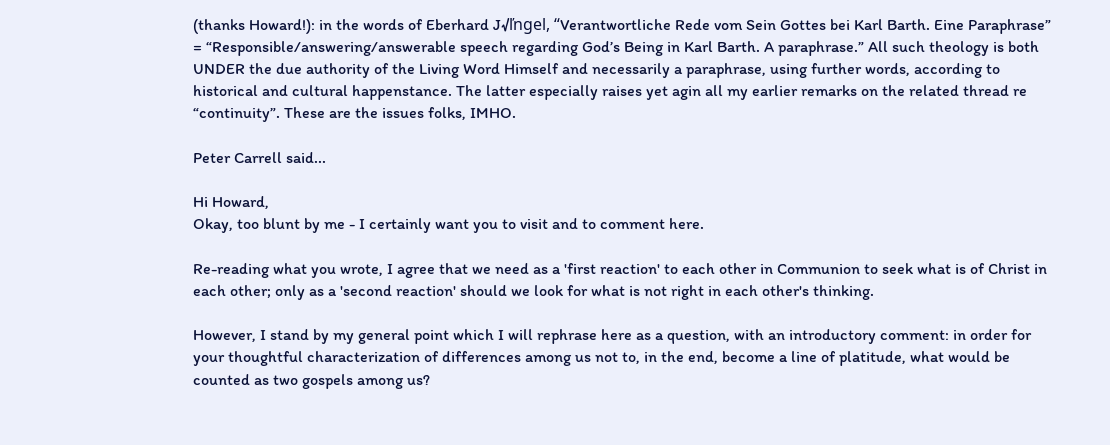(thanks Howard!): in the words of Eberhard J√ľngel, “Verantwortliche Rede vom Sein Gottes bei Karl Barth. Eine Paraphrase” = “Responsible/answering/answerable speech regarding God’s Being in Karl Barth. A paraphrase.” All such theology is both UNDER the due authority of the Living Word Himself and necessarily a paraphrase, using further words, according to historical and cultural happenstance. The latter especially raises yet agin all my earlier remarks on the related thread re “continuity”. These are the issues folks, IMHO.

Peter Carrell said...

Hi Howard,
Okay, too blunt by me - I certainly want you to visit and to comment here.

Re-reading what you wrote, I agree that we need as a 'first reaction' to each other in Communion to seek what is of Christ in each other; only as a 'second reaction' should we look for what is not right in each other's thinking.

However, I stand by my general point which I will rephrase here as a question, with an introductory comment: in order for your thoughtful characterization of differences among us not to, in the end, become a line of platitude, what would be counted as two gospels among us?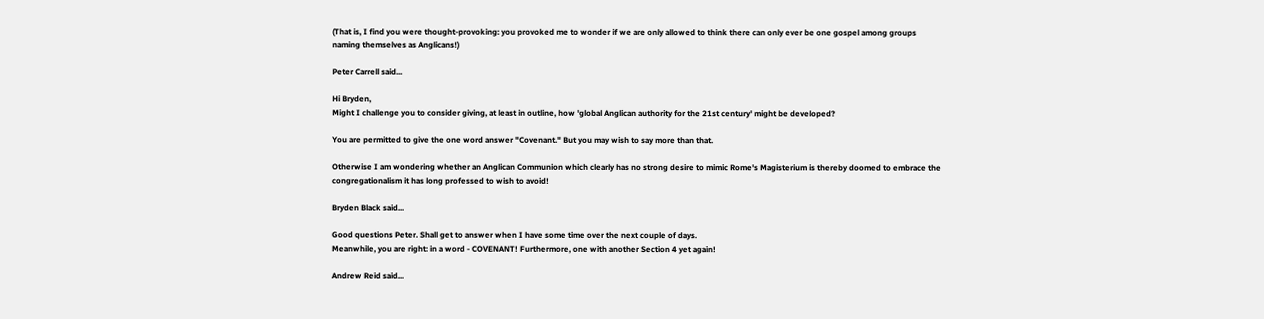(That is, I find you were thought-provoking: you provoked me to wonder if we are only allowed to think there can only ever be one gospel among groups naming themselves as Anglicans!)

Peter Carrell said...

Hi Bryden,
Might I challenge you to consider giving, at least in outline, how 'global Anglican authority for the 21st century' might be developed?

You are permitted to give the one word answer "Covenant." But you may wish to say more than that.

Otherwise I am wondering whether an Anglican Communion which clearly has no strong desire to mimic Rome's Magisterium is thereby doomed to embrace the congregationalism it has long professed to wish to avoid!

Bryden Black said...

Good questions Peter. Shall get to answer when I have some time over the next couple of days.
Meanwhile, you are right: in a word - COVENANT! Furthermore, one with another Section 4 yet again!

Andrew Reid said...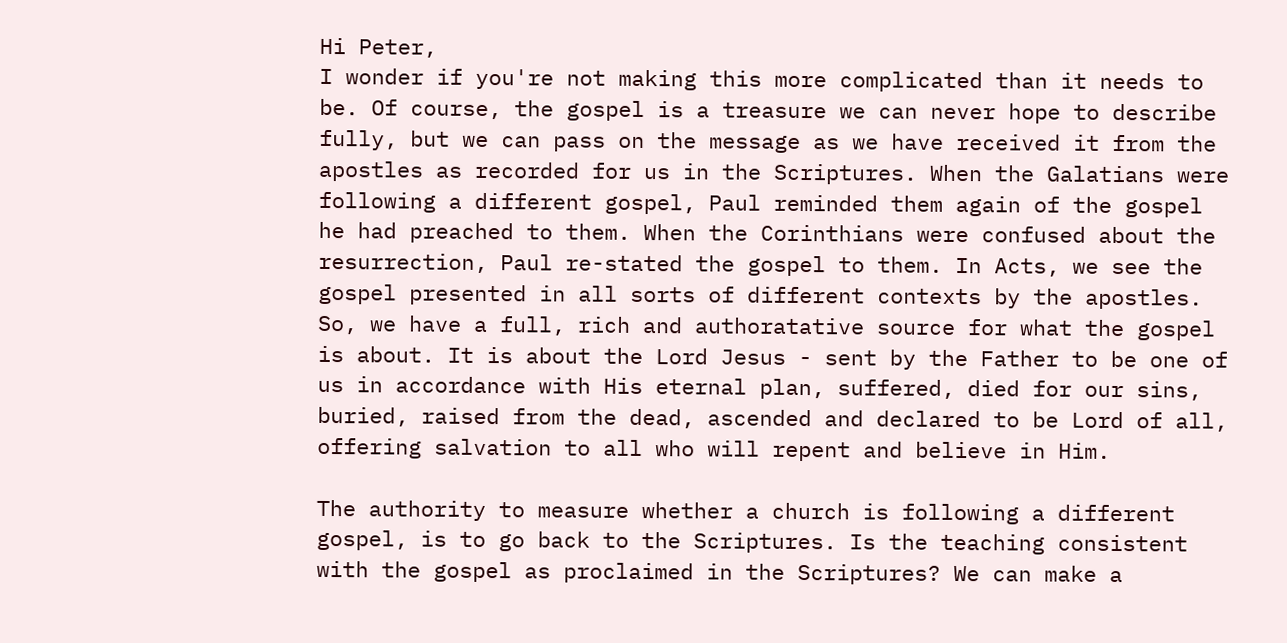Hi Peter,
I wonder if you're not making this more complicated than it needs to be. Of course, the gospel is a treasure we can never hope to describe fully, but we can pass on the message as we have received it from the apostles as recorded for us in the Scriptures. When the Galatians were following a different gospel, Paul reminded them again of the gospel he had preached to them. When the Corinthians were confused about the resurrection, Paul re-stated the gospel to them. In Acts, we see the gospel presented in all sorts of different contexts by the apostles. So, we have a full, rich and authoratative source for what the gospel is about. It is about the Lord Jesus - sent by the Father to be one of us in accordance with His eternal plan, suffered, died for our sins, buried, raised from the dead, ascended and declared to be Lord of all, offering salvation to all who will repent and believe in Him.

The authority to measure whether a church is following a different gospel, is to go back to the Scriptures. Is the teaching consistent with the gospel as proclaimed in the Scriptures? We can make a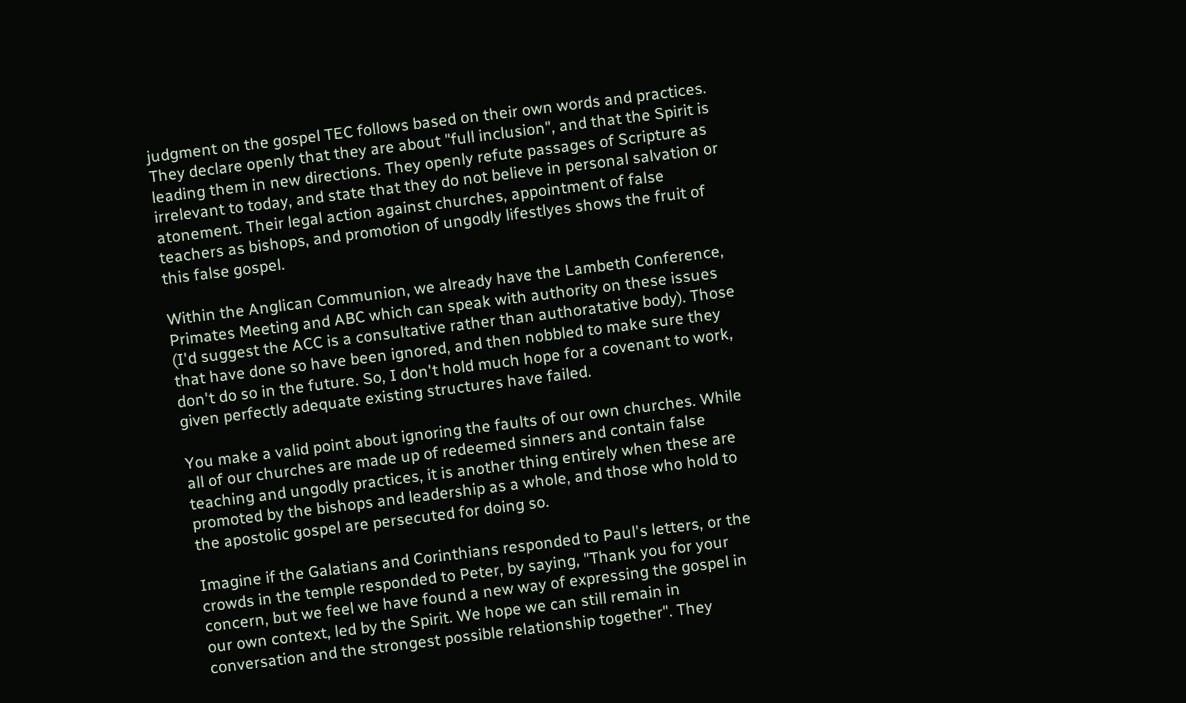judgment on the gospel TEC follows based on their own words and practices. They declare openly that they are about "full inclusion", and that the Spirit is leading them in new directions. They openly refute passages of Scripture as irrelevant to today, and state that they do not believe in personal salvation or atonement. Their legal action against churches, appointment of false teachers as bishops, and promotion of ungodly lifestlyes shows the fruit of this false gospel.

Within the Anglican Communion, we already have the Lambeth Conference, Primates Meeting and ABC which can speak with authority on these issues (I'd suggest the ACC is a consultative rather than authoratative body). Those that have done so have been ignored, and then nobbled to make sure they don't do so in the future. So, I don't hold much hope for a covenant to work, given perfectly adequate existing structures have failed.

You make a valid point about ignoring the faults of our own churches. While all of our churches are made up of redeemed sinners and contain false teaching and ungodly practices, it is another thing entirely when these are promoted by the bishops and leadership as a whole, and those who hold to the apostolic gospel are persecuted for doing so.

Imagine if the Galatians and Corinthians responded to Paul's letters, or the crowds in the temple responded to Peter, by saying, "Thank you for your concern, but we feel we have found a new way of expressing the gospel in our own context, led by the Spirit. We hope we can still remain in conversation and the strongest possible relationship together". They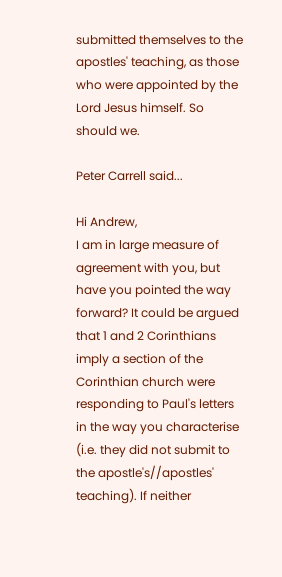submitted themselves to the apostles' teaching, as those who were appointed by the Lord Jesus himself. So should we.

Peter Carrell said...

Hi Andrew,
I am in large measure of agreement with you, but have you pointed the way forward? It could be argued that 1 and 2 Corinthians imply a section of the Corinthian church were responding to Paul's letters in the way you characterise (i.e. they did not submit to the apostle's//apostles' teaching). If neither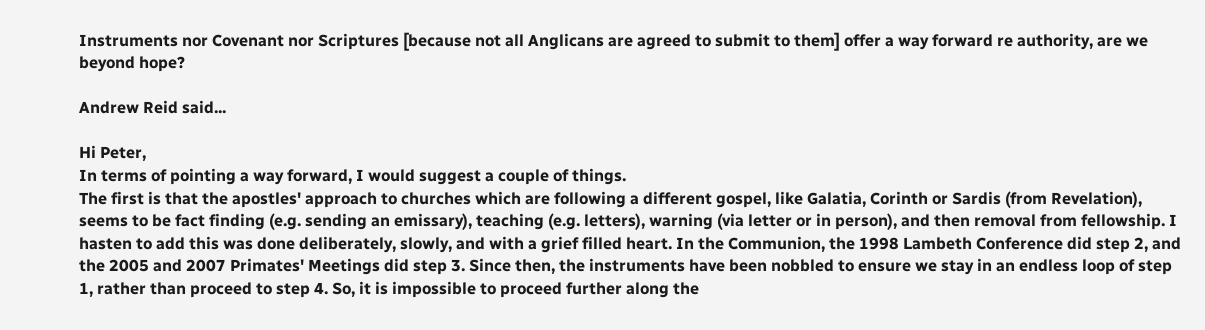Instruments nor Covenant nor Scriptures [because not all Anglicans are agreed to submit to them] offer a way forward re authority, are we beyond hope?

Andrew Reid said...

Hi Peter,
In terms of pointing a way forward, I would suggest a couple of things.
The first is that the apostles' approach to churches which are following a different gospel, like Galatia, Corinth or Sardis (from Revelation), seems to be fact finding (e.g. sending an emissary), teaching (e.g. letters), warning (via letter or in person), and then removal from fellowship. I hasten to add this was done deliberately, slowly, and with a grief filled heart. In the Communion, the 1998 Lambeth Conference did step 2, and the 2005 and 2007 Primates' Meetings did step 3. Since then, the instruments have been nobbled to ensure we stay in an endless loop of step 1, rather than proceed to step 4. So, it is impossible to proceed further along the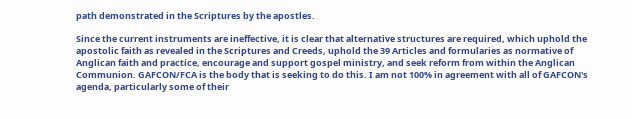path demonstrated in the Scriptures by the apostles.

Since the current instruments are ineffective, it is clear that alternative structures are required, which uphold the apostolic faith as revealed in the Scriptures and Creeds, uphold the 39 Articles and formularies as normative of Anglican faith and practice, encourage and support gospel ministry, and seek reform from within the Anglican Communion. GAFCON/FCA is the body that is seeking to do this. I am not 100% in agreement with all of GAFCON's agenda, particularly some of their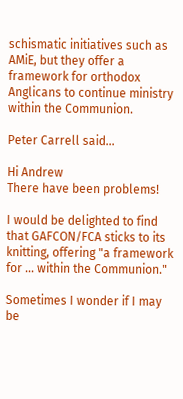schismatic initiatives such as AMiE, but they offer a framework for orthodox Anglicans to continue ministry within the Communion.

Peter Carrell said...

Hi Andrew
There have been problems!

I would be delighted to find that GAFCON/FCA sticks to its knitting, offering "a framework for ... within the Communion."

Sometimes I wonder if I may be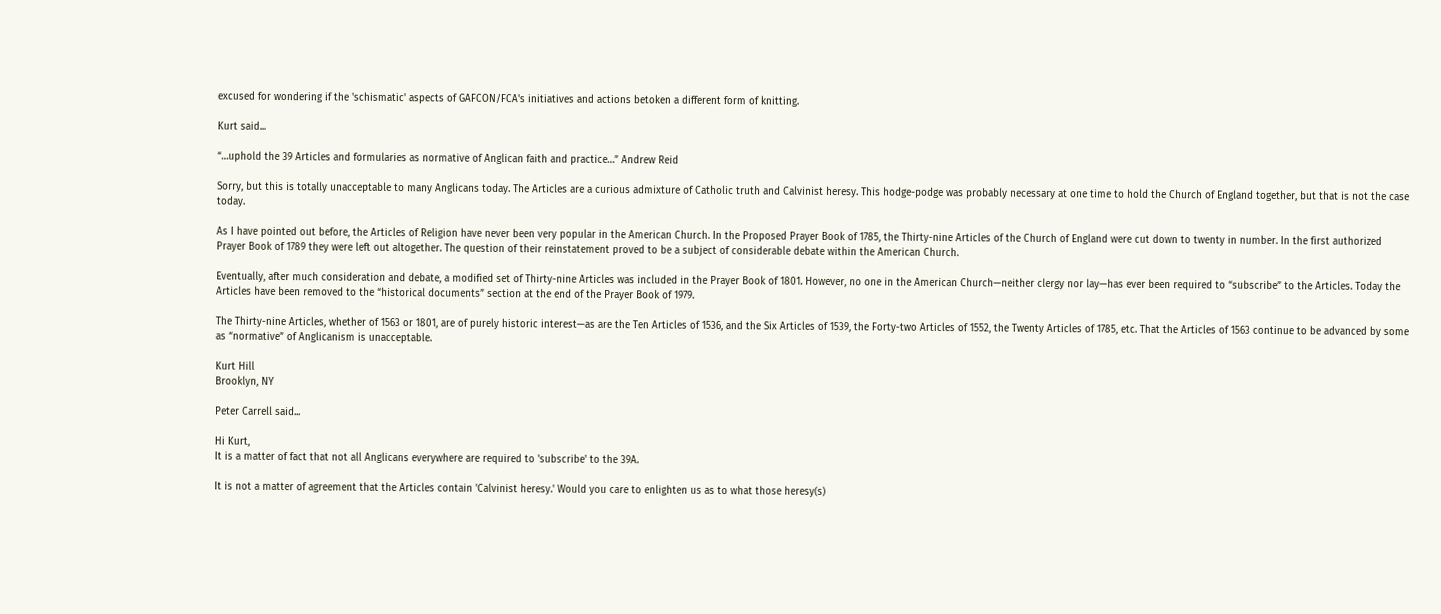excused for wondering if the 'schismatic' aspects of GAFCON/FCA's initiatives and actions betoken a different form of knitting.

Kurt said...

“…uphold the 39 Articles and formularies as normative of Anglican faith and practice…” Andrew Reid

Sorry, but this is totally unacceptable to many Anglicans today. The Articles are a curious admixture of Catholic truth and Calvinist heresy. This hodge-podge was probably necessary at one time to hold the Church of England together, but that is not the case today.

As I have pointed out before, the Articles of Religion have never been very popular in the American Church. In the Proposed Prayer Book of 1785, the Thirty-nine Articles of the Church of England were cut down to twenty in number. In the first authorized Prayer Book of 1789 they were left out altogether. The question of their reinstatement proved to be a subject of considerable debate within the American Church.

Eventually, after much consideration and debate, a modified set of Thirty-nine Articles was included in the Prayer Book of 1801. However, no one in the American Church—neither clergy nor lay—has ever been required to “subscribe” to the Articles. Today the Articles have been removed to the “historical documents” section at the end of the Prayer Book of 1979.

The Thirty-nine Articles, whether of 1563 or 1801, are of purely historic interest—as are the Ten Articles of 1536, and the Six Articles of 1539, the Forty-two Articles of 1552, the Twenty Articles of 1785, etc. That the Articles of 1563 continue to be advanced by some as “normative” of Anglicanism is unacceptable.

Kurt Hill
Brooklyn, NY

Peter Carrell said...

Hi Kurt,
It is a matter of fact that not all Anglicans everywhere are required to 'subscribe' to the 39A.

It is not a matter of agreement that the Articles contain 'Calvinist heresy.' Would you care to enlighten us as to what those heresy(s)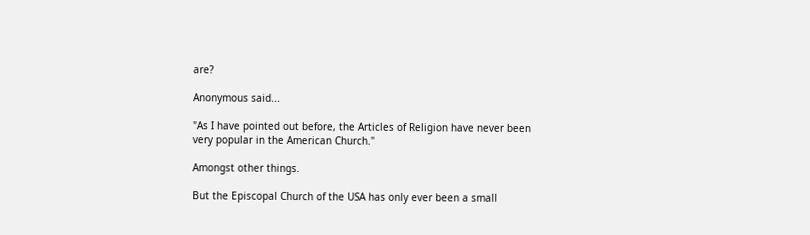are?

Anonymous said...

"As I have pointed out before, the Articles of Religion have never been very popular in the American Church."

Amongst other things.

But the Episcopal Church of the USA has only ever been a small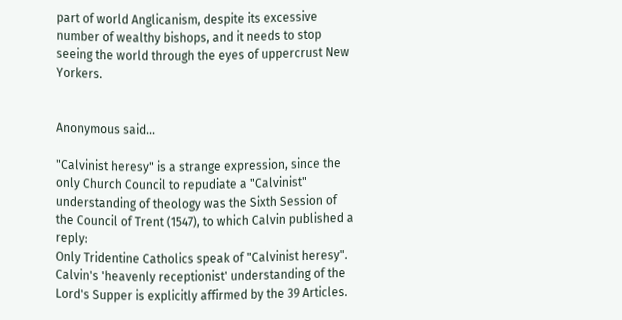part of world Anglicanism, despite its excessive number of wealthy bishops, and it needs to stop seeing the world through the eyes of uppercrust New Yorkers.


Anonymous said...

"Calvinist heresy" is a strange expression, since the only Church Council to repudiate a "Calvinist" understanding of theology was the Sixth Session of the Council of Trent (1547), to which Calvin published a reply:
Only Tridentine Catholics speak of "Calvinist heresy".
Calvin's 'heavenly receptionist' understanding of the Lord's Supper is explicitly affirmed by the 39 Articles.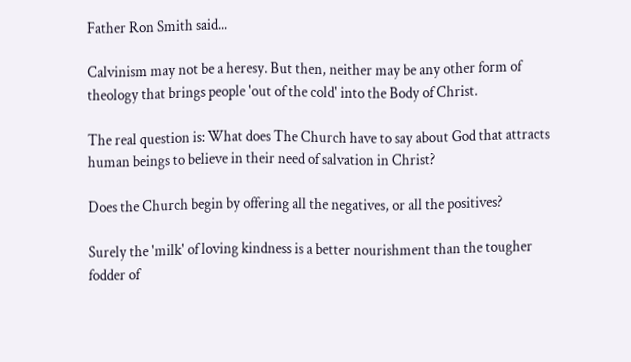Father Ron Smith said...

Calvinism may not be a heresy. But then, neither may be any other form of theology that brings people 'out of the cold' into the Body of Christ.

The real question is: What does The Church have to say about God that attracts human beings to believe in their need of salvation in Christ?

Does the Church begin by offering all the negatives, or all the positives?

Surely the 'milk' of loving kindness is a better nourishment than the tougher fodder of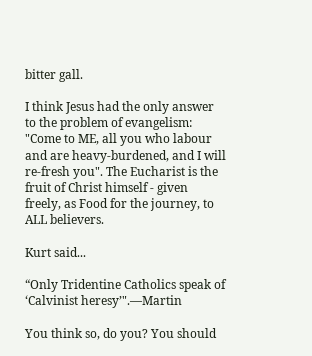bitter gall.

I think Jesus had the only answer to the problem of evangelism: "Come to ME, all you who labour and are heavy-burdened, and I will re-fresh you". The Eucharist is the fruit of Christ himself - given freely, as Food for the journey, to ALL believers.

Kurt said...

“Only Tridentine Catholics speak of ‘Calvinist heresy’".—Martin

You think so, do you? You should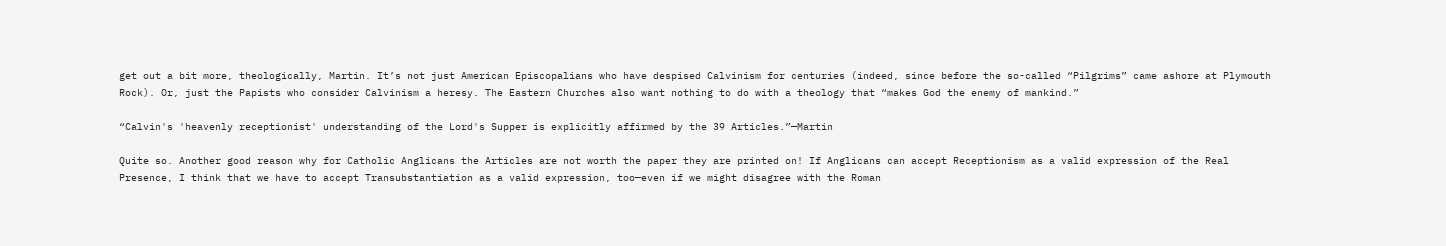get out a bit more, theologically, Martin. It’s not just American Episcopalians who have despised Calvinism for centuries (indeed, since before the so-called “Pilgrims” came ashore at Plymouth Rock). Or, just the Papists who consider Calvinism a heresy. The Eastern Churches also want nothing to do with a theology that “makes God the enemy of mankind.”

“Calvin's 'heavenly receptionist' understanding of the Lord's Supper is explicitly affirmed by the 39 Articles.”—Martin

Quite so. Another good reason why for Catholic Anglicans the Articles are not worth the paper they are printed on! If Anglicans can accept Receptionism as a valid expression of the Real Presence, I think that we have to accept Transubstantiation as a valid expression, too—even if we might disagree with the Roman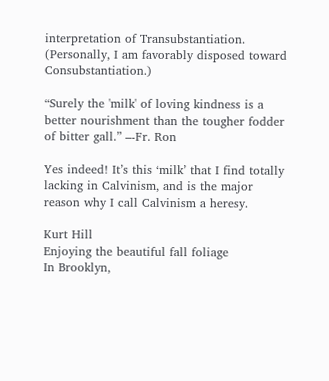interpretation of Transubstantiation. (Personally, I am favorably disposed toward Consubstantiation.)

“Surely the 'milk' of loving kindness is a better nourishment than the tougher fodder of bitter gall.” –-Fr. Ron

Yes indeed! It’s this ‘milk’ that I find totally lacking in Calvinism, and is the major reason why I call Calvinism a heresy.

Kurt Hill
Enjoying the beautiful fall foliage
In Brooklyn,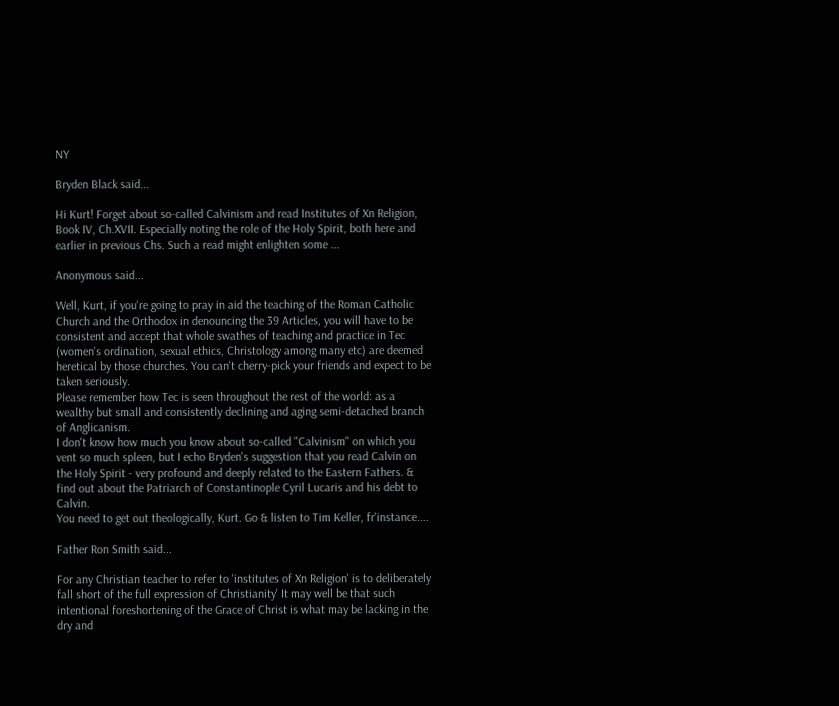NY

Bryden Black said...

Hi Kurt! Forget about so-called Calvinism and read Institutes of Xn Religion, Book IV, Ch.XVII. Especially noting the role of the Holy Spirit, both here and earlier in previous Chs. Such a read might enlighten some ...

Anonymous said...

Well, Kurt, if you're going to pray in aid the teaching of the Roman Catholic Church and the Orthodox in denouncing the 39 Articles, you will have to be consistent and accept that whole swathes of teaching and practice in Tec (women's ordination, sexual ethics, Christology among many etc) are deemed heretical by those churches. You can't cherry-pick your friends and expect to be taken seriously.
Please remember how Tec is seen throughout the rest of the world: as a wealthy but small and consistently declining and aging semi-detached branch of Anglicanism.
I don't know how much you know about so-called "Calvinism" on which you vent so much spleen, but I echo Bryden's suggestion that you read Calvin on the Holy Spirit - very profound and deeply related to the Eastern Fathers. & find out about the Patriarch of Constantinople Cyril Lucaris and his debt to Calvin.
You need to get out theologically, Kurt. Go & listen to Tim Keller, fr'instance....

Father Ron Smith said...

For any Christian teacher to refer to 'institutes of Xn Religion' is to deliberately fall short of the full expression of Christianity' It may well be that such intentional foreshortening of the Grace of Christ is what may be lacking in the dry and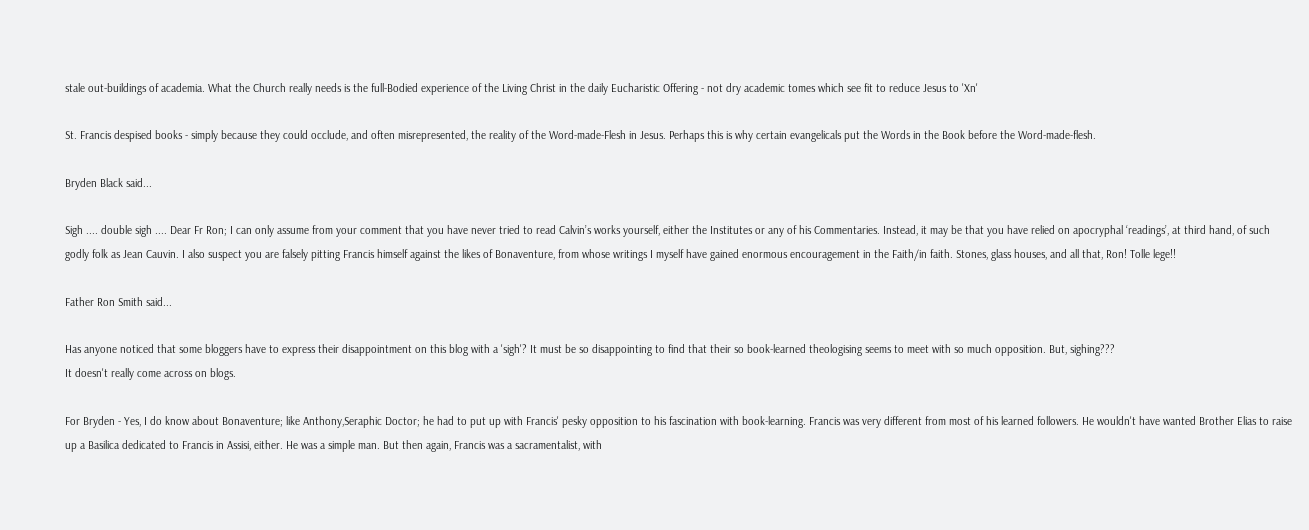stale out-buildings of academia. What the Church really needs is the full-Bodied experience of the Living Christ in the daily Eucharistic Offering - not dry academic tomes which see fit to reduce Jesus to 'Xn'

St. Francis despised books - simply because they could occlude, and often misrepresented, the reality of the Word-made-Flesh in Jesus. Perhaps this is why certain evangelicals put the Words in the Book before the Word-made-flesh.

Bryden Black said...

Sigh .... double sigh .... Dear Fr Ron; I can only assume from your comment that you have never tried to read Calvin’s works yourself, either the Institutes or any of his Commentaries. Instead, it may be that you have relied on apocryphal ‘readings’, at third hand, of such godly folk as Jean Cauvin. I also suspect you are falsely pitting Francis himself against the likes of Bonaventure, from whose writings I myself have gained enormous encouragement in the Faith/in faith. Stones, glass houses, and all that, Ron! Tolle lege!!

Father Ron Smith said...

Has anyone noticed that some bloggers have to express their disappointment on this blog with a 'sigh'? It must be so disappointing to find that their so book-learned theologising seems to meet with so much opposition. But, sighing???
It doesn't really come across on blogs.

For Bryden - Yes, I do know about Bonaventure; like Anthony,Seraphic Doctor; he had to put up with Francis' pesky opposition to his fascination with book-learning. Francis was very different from most of his learned followers. He wouldn't have wanted Brother Elias to raise up a Basilica dedicated to Francis in Assisi, either. He was a simple man. But then again, Francis was a sacramentalist, with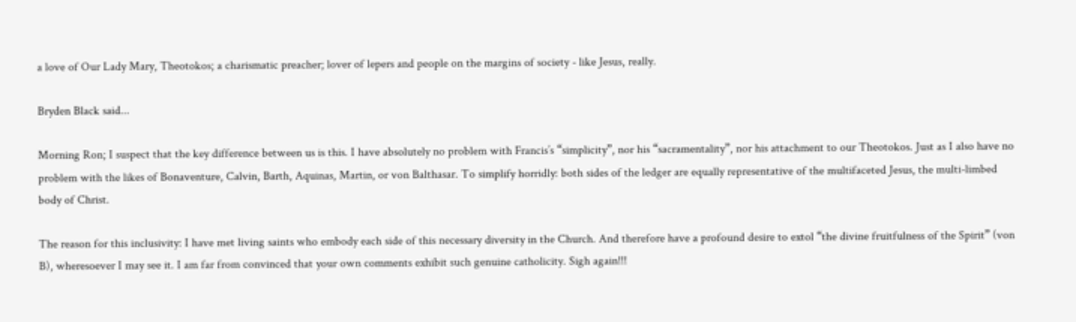a love of Our Lady Mary, Theotokos; a charismatic preacher; lover of lepers and people on the margins of society - like Jesus, really.

Bryden Black said...

Morning Ron; I suspect that the key difference between us is this. I have absolutely no problem with Francis’s “simplicity”, nor his “sacramentality”, nor his attachment to our Theotokos. Just as I also have no problem with the likes of Bonaventure, Calvin, Barth, Aquinas, Martin, or von Balthasar. To simplify horridly: both sides of the ledger are equally representative of the multifaceted Jesus, the multi-limbed body of Christ.

The reason for this inclusivity: I have met living saints who embody each side of this necessary diversity in the Church. And therefore have a profound desire to extol “the divine fruitfulness of the Spirit” (von B), wheresoever I may see it. I am far from convinced that your own comments exhibit such genuine catholicity. Sigh again!!!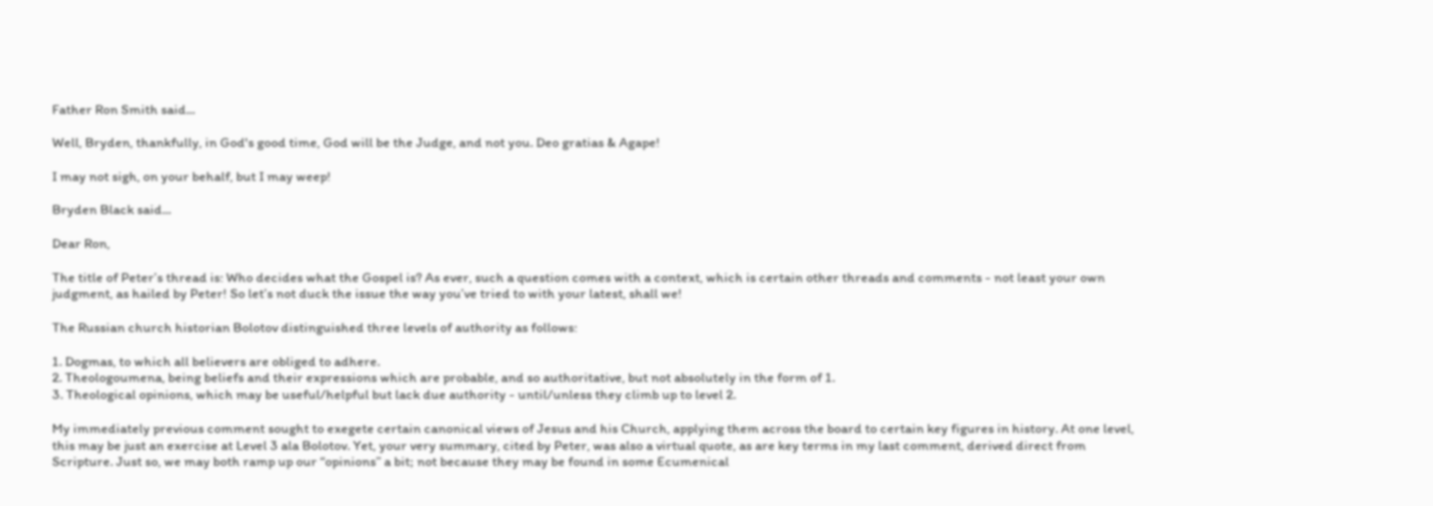Father Ron Smith said...

Well, Bryden, thankfully, in God's good time, God will be the Judge, and not you. Deo gratias & Agape!

I may not sigh, on your behalf, but I may weep!

Bryden Black said...

Dear Ron,

The title of Peter’s thread is: Who decides what the Gospel is? As ever, such a question comes with a context, which is certain other threads and comments - not least your own judgment, as hailed by Peter! So let’s not duck the issue the way you’ve tried to with your latest, shall we!

The Russian church historian Bolotov distinguished three levels of authority as follows:

1. Dogmas, to which all believers are obliged to adhere.
2. Theologoumena, being beliefs and their expressions which are probable, and so authoritative, but not absolutely in the form of 1.
3. Theological opinions, which may be useful/helpful but lack due authority - until/unless they climb up to level 2.

My immediately previous comment sought to exegete certain canonical views of Jesus and his Church, applying them across the board to certain key figures in history. At one level, this may be just an exercise at Level 3 ala Bolotov. Yet, your very summary, cited by Peter, was also a virtual quote, as are key terms in my last comment, derived direct from Scripture. Just so, we may both ramp up our “opinions” a bit; not because they may be found in some Ecumenical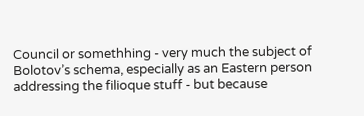Council or somethhing - very much the subject of Bolotov’s schema, especially as an Eastern person addressing the filioque stuff - but because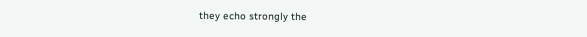they echo strongly the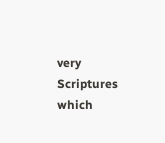very Scriptures which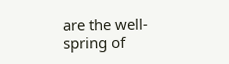are the well-spring of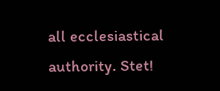all ecclesiastical authority. Stet!